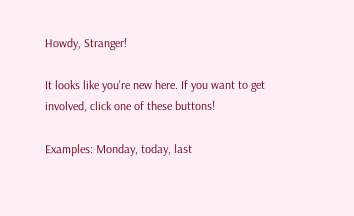Howdy, Stranger!

It looks like you're new here. If you want to get involved, click one of these buttons!

Examples: Monday, today, last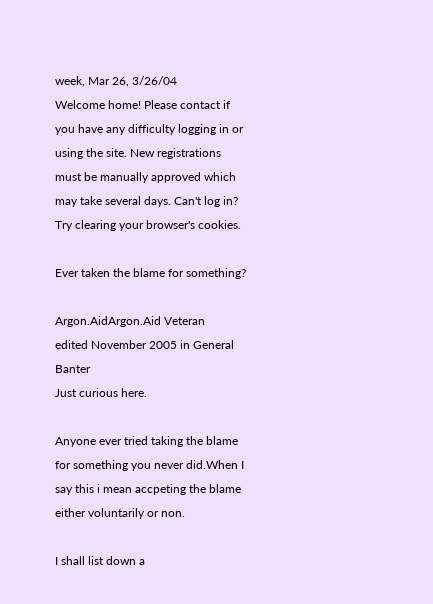week, Mar 26, 3/26/04
Welcome home! Please contact if you have any difficulty logging in or using the site. New registrations must be manually approved which may take several days. Can't log in? Try clearing your browser's cookies.

Ever taken the blame for something?

Argon.AidArgon.Aid Veteran
edited November 2005 in General Banter
Just curious here.

Anyone ever tried taking the blame for something you never did.When I say this i mean accpeting the blame either voluntarily or non.

I shall list down a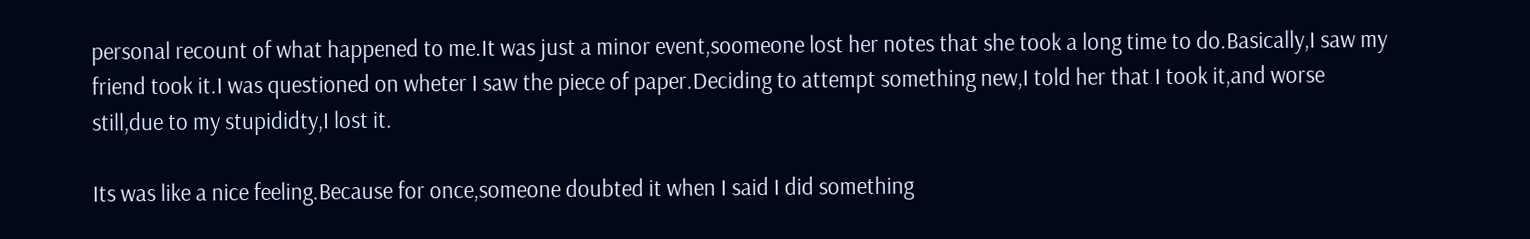personal recount of what happened to me.It was just a minor event,soomeone lost her notes that she took a long time to do.Basically,I saw my friend took it.I was questioned on wheter I saw the piece of paper.Deciding to attempt something new,I told her that I took it,and worse still,due to my stupididty,I lost it.

Its was like a nice feeling.Because for once,someone doubted it when I said I did something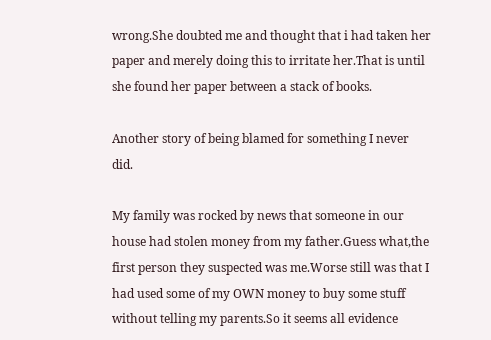wrong.She doubted me and thought that i had taken her paper and merely doing this to irritate her.That is until she found her paper between a stack of books.

Another story of being blamed for something I never did.

My family was rocked by news that someone in our house had stolen money from my father.Guess what,the first person they suspected was me.Worse still was that I had used some of my OWN money to buy some stuff without telling my parents.So it seems all evidence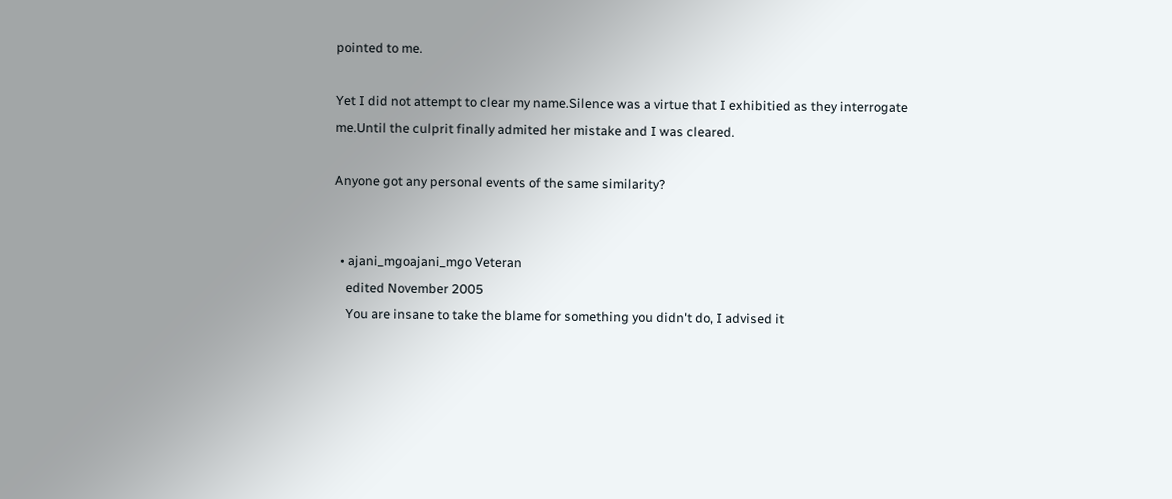pointed to me.

Yet I did not attempt to clear my name.Silence was a virtue that I exhibitied as they interrogate me.Until the culprit finally admited her mistake and I was cleared.

Anyone got any personal events of the same similarity?


  • ajani_mgoajani_mgo Veteran
    edited November 2005
    You are insane to take the blame for something you didn't do, I advised it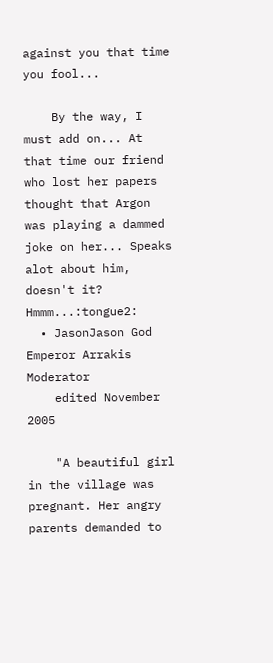against you that time you fool...

    By the way, I must add on... At that time our friend who lost her papers thought that Argon was playing a dammed joke on her... Speaks alot about him, doesn't it? Hmmm...:tongue2:
  • JasonJason God Emperor Arrakis Moderator
    edited November 2005

    "A beautiful girl in the village was pregnant. Her angry parents demanded to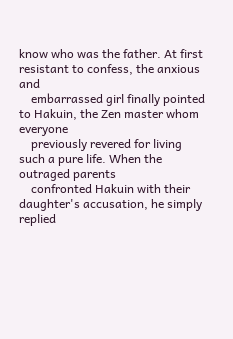know who was the father. At first resistant to confess, the anxious and
    embarrassed girl finally pointed to Hakuin, the Zen master whom everyone
    previously revered for living such a pure life. When the outraged parents
    confronted Hakuin with their daughter's accusation, he simply replied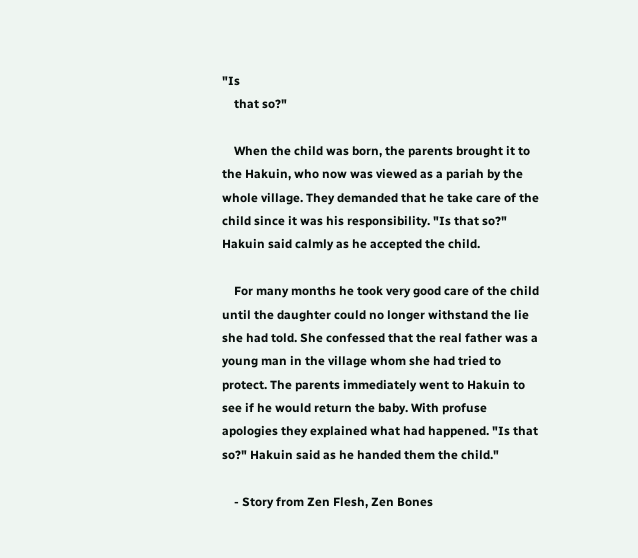"Is
    that so?"

    When the child was born, the parents brought it to the Hakuin, who now was viewed as a pariah by the whole village. They demanded that he take care of the child since it was his responsibility. "Is that so?" Hakuin said calmly as he accepted the child.

    For many months he took very good care of the child until the daughter could no longer withstand the lie she had told. She confessed that the real father was a young man in the village whom she had tried to protect. The parents immediately went to Hakuin to see if he would return the baby. With profuse apologies they explained what had happened. "Is that so?" Hakuin said as he handed them the child."

    - Story from Zen Flesh, Zen Bones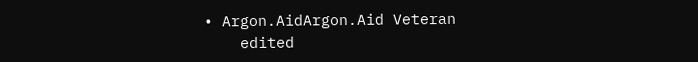• Argon.AidArgon.Aid Veteran
    edited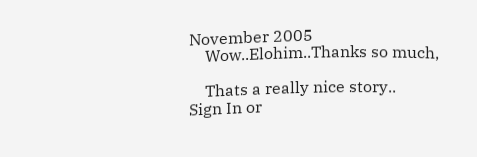November 2005
    Wow..Elohim..Thanks so much,

    Thats a really nice story..
Sign In or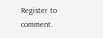Register to comment.